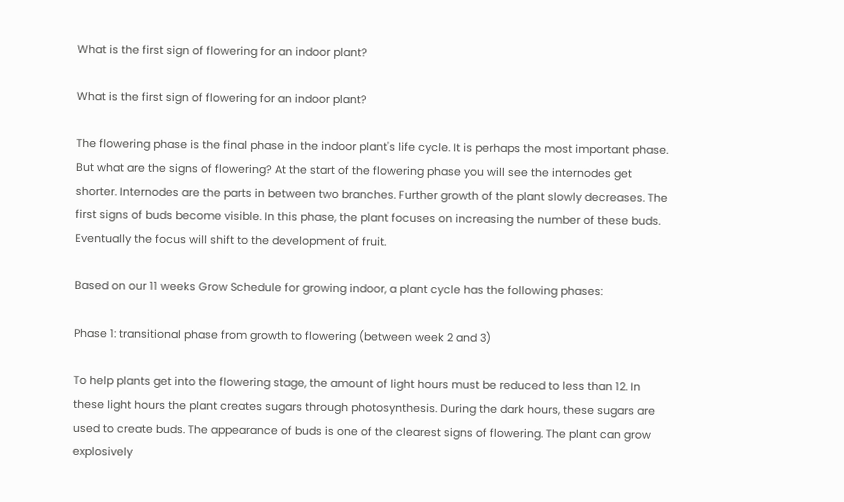What is the first sign of flowering for an indoor plant?

What is the first sign of flowering for an indoor plant?

The flowering phase is the final phase in the indoor plant's life cycle. It is perhaps the most important phase. But what are the signs of flowering? At the start of the flowering phase you will see the internodes get shorter. Internodes are the parts in between two branches. Further growth of the plant slowly decreases. The first signs of buds become visible. In this phase, the plant focuses on increasing the number of these buds. Eventually the focus will shift to the development of fruit.

Based on our 11 weeks Grow Schedule for growing indoor, a plant cycle has the following phases:

Phase 1: transitional phase from growth to flowering (between week 2 and 3)

To help plants get into the flowering stage, the amount of light hours must be reduced to less than 12. In these light hours the plant creates sugars through photosynthesis. During the dark hours, these sugars are used to create buds. The appearance of buds is one of the clearest signs of flowering. The plant can grow explosively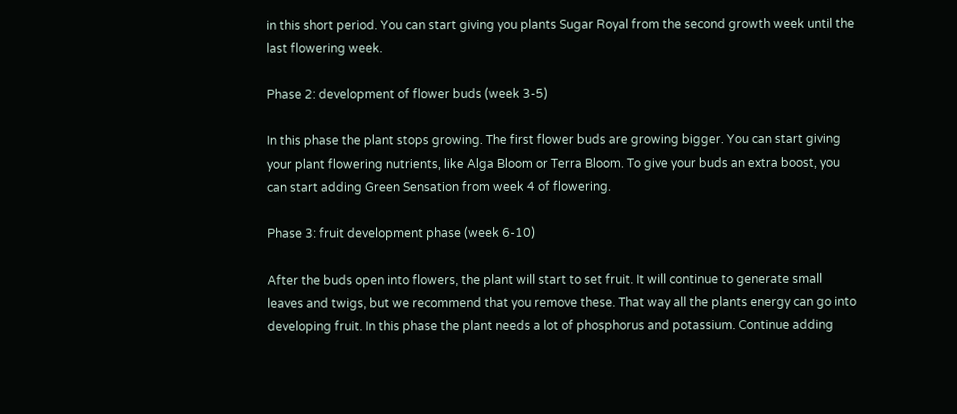in this short period. You can start giving you plants Sugar Royal from the second growth week until the last flowering week.

Phase 2: development of flower buds (week 3-5)

In this phase the plant stops growing. The first flower buds are growing bigger. You can start giving your plant flowering nutrients, like Alga Bloom or Terra Bloom. To give your buds an extra boost, you can start adding Green Sensation from week 4 of flowering.

Phase 3: fruit development phase (week 6-10)

After the buds open into flowers, the plant will start to set fruit. It will continue to generate small leaves and twigs, but we recommend that you remove these. That way all the plants energy can go into developing fruit. In this phase the plant needs a lot of phosphorus and potassium. Continue adding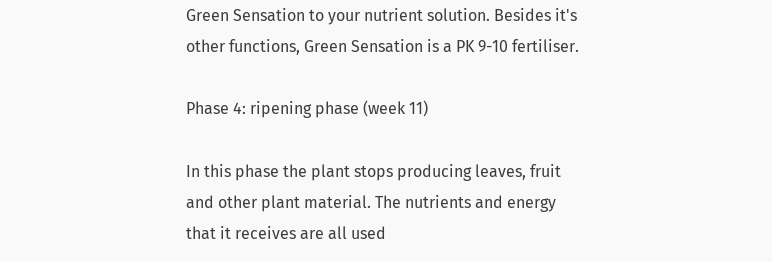Green Sensation to your nutrient solution. Besides it's other functions, Green Sensation is a PK 9-10 fertiliser.

Phase 4: ripening phase (week 11)

In this phase the plant stops producing leaves, fruit and other plant material. The nutrients and energy that it receives are all used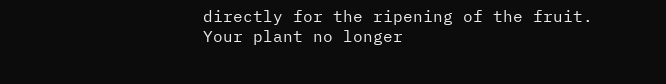directly for the ripening of the fruit. Your plant no longer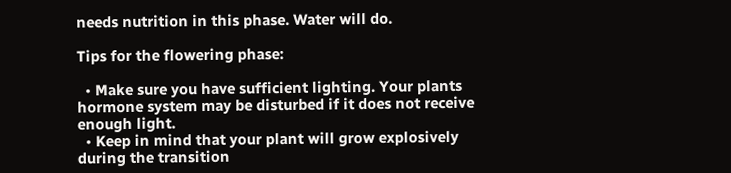needs nutrition in this phase. Water will do.

Tips for the flowering phase:

  • Make sure you have sufficient lighting. Your plants hormone system may be disturbed if it does not receive enough light.
  • Keep in mind that your plant will grow explosively during the transition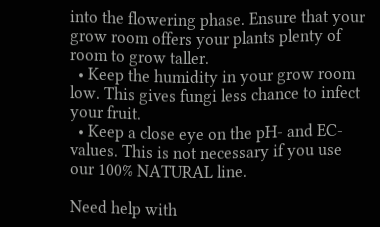into the flowering phase. Ensure that your grow room offers your plants plenty of room to grow taller.
  • Keep the humidity in your grow room low. This gives fungi less chance to infect your fruit.
  • Keep a close eye on the pH- and EC-values. This is not necessary if you use our 100% NATURAL line.

Need help with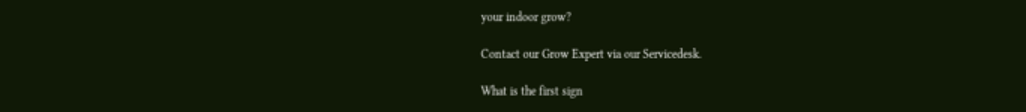your indoor grow?

Contact our Grow Expert via our Servicedesk.

What is the first sign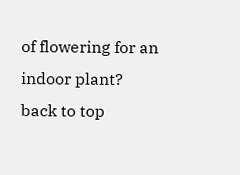of flowering for an indoor plant?
back to top